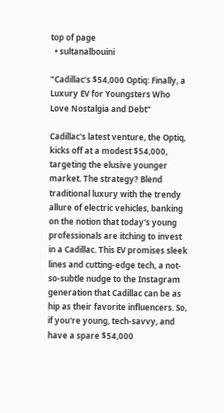top of page
  • sultanalbouini

"Cadillac’s $54,000 Optiq: Finally, a Luxury EV for Youngsters Who Love Nostalgia and Debt"

Cadillac's latest venture, the Optiq, kicks off at a modest $54,000, targeting the elusive younger market. The strategy? Blend traditional luxury with the trendy allure of electric vehicles, banking on the notion that today's young professionals are itching to invest in a Cadillac. This EV promises sleek lines and cutting-edge tech, a not-so-subtle nudge to the Instagram generation that Cadillac can be as hip as their favorite influencers. So, if you're young, tech-savvy, and have a spare $54,000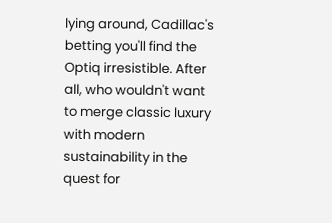lying around, Cadillac's betting you'll find the Optiq irresistible. After all, who wouldn't want to merge classic luxury with modern sustainability in the quest for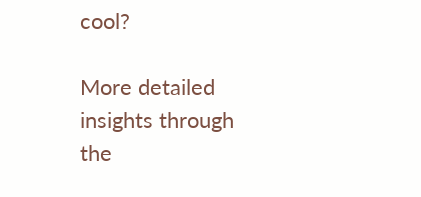cool?

More detailed insights through the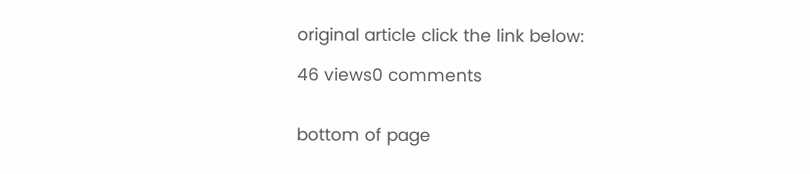original article click the link below:

46 views0 comments


bottom of page